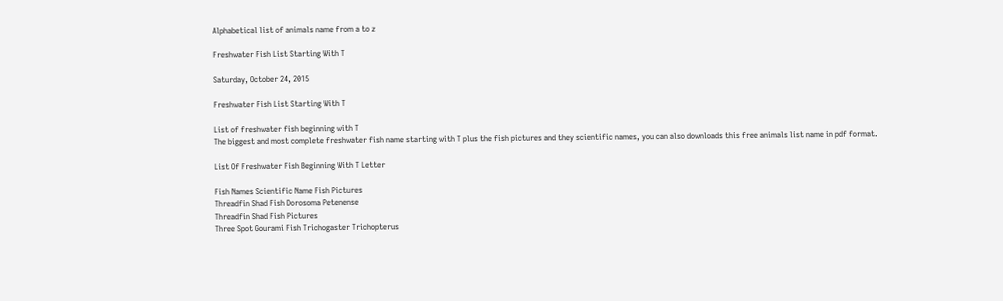Alphabetical list of animals name from a to z

Freshwater Fish List Starting With T

Saturday, October 24, 2015

Freshwater Fish List Starting With T

List of freshwater fish beginning with T
The biggest and most complete freshwater fish name starting with T plus the fish pictures and they scientific names, you can also downloads this free animals list name in pdf format.

List Of Freshwater Fish Beginning With T Letter

Fish Names Scientific Name Fish Pictures
Threadfin Shad Fish Dorosoma Petenense
Threadfin Shad Fish Pictures
Three Spot Gourami Fish Trichogaster Trichopterus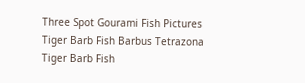Three Spot Gourami Fish Pictures
Tiger Barb Fish Barbus Tetrazona
Tiger Barb Fish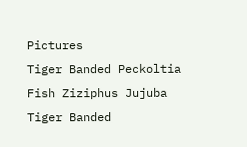Pictures
Tiger Banded Peckoltia Fish Ziziphus Jujuba
Tiger Banded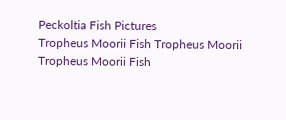Peckoltia Fish Pictures
Tropheus Moorii Fish Tropheus Moorii
Tropheus Moorii Fish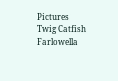Pictures
Twig Catfish Farlowella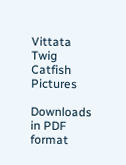Vittata
Twig Catfish Pictures

Downloads in PDF format